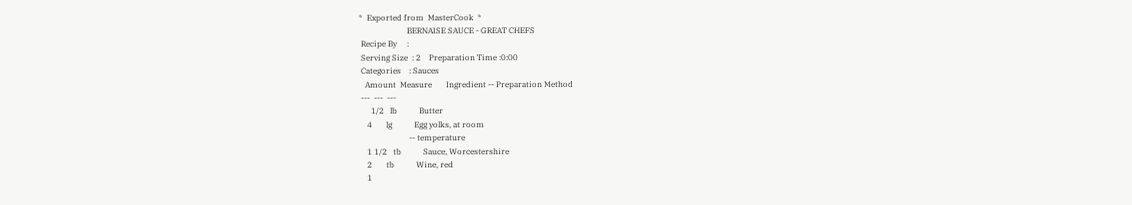*  Exported from  MasterCook  *
                        BERNAISE SAUCE - GREAT CHEFS
 Recipe By     :
 Serving Size  : 2    Preparation Time :0:00
 Categories    : Sauces
   Amount  Measure       Ingredient -- Preparation Method
 ---  ---  ---
      1/2   lb           Butter
    4       lg           Egg yolks, at room
                         -- temperature
    1 1/2   tb           Sauce, Worcestershire
    2       tb           Wine, red
    1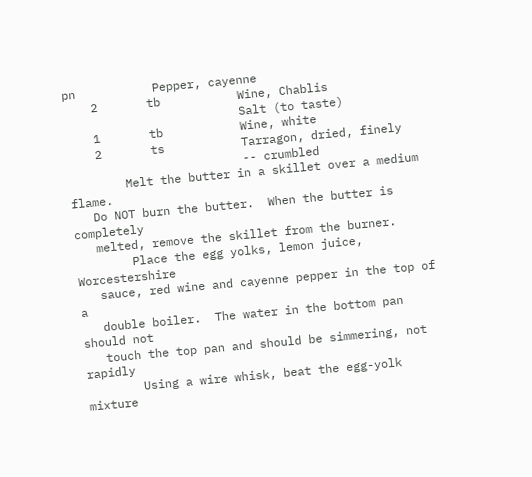pn           Pepper, cayenne
    2       tb           Wine, Chablis
                         Salt (to taste)
    1       tb           Wine, white
    2       ts           Tarragon, dried, finely
                         -- crumbled
        Melt the butter in a skillet over a medium flame.
   Do NOT burn the butter.  When the butter is completely
   melted, remove the skillet from the burner.
        Place the egg yolks, lemon juice, Worcestershire
   sauce, red wine and cayenne pepper in the top of a
   double boiler.  The water in the bottom pan should not
   touch the top pan and should be simmering, not rapidly
        Using a wire whisk, beat the egg-yolk mixture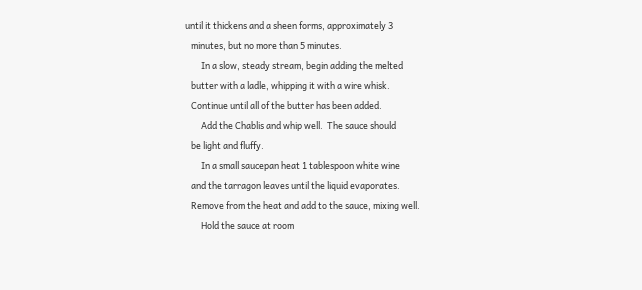until it thickens and a sheen forms, approximately 3
   minutes, but no more than 5 minutes.
        In a slow, steady stream, begin adding the melted
   butter with a ladle, whipping it with a wire whisk.
   Continue until all of the butter has been added.
        Add the Chablis and whip well.  The sauce should
   be light and fluffy.
        In a small saucepan heat 1 tablespoon white wine
   and the tarragon leaves until the liquid evaporates.
   Remove from the heat and add to the sauce, mixing well.
        Hold the sauce at room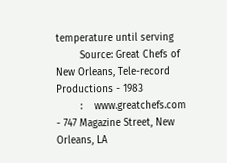temperature until serving
        Source: Great Chefs of New Orleans, Tele-record Productions - 1983
        :    www.greatchefs.com - 747 Magazine Street, New Orleans, LA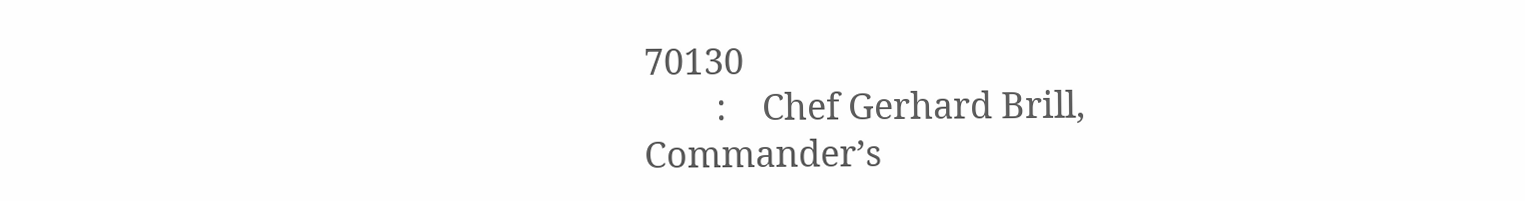70130
        :    Chef Gerhard Brill, Commander’s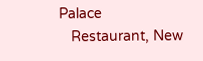Palace
   Restaurant, New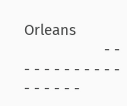Orleans
                    - - - - - - - - - - - - - - - - - -